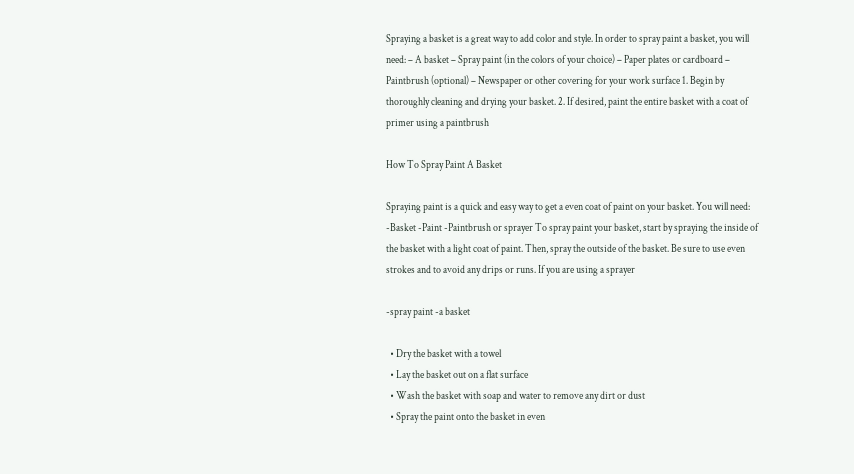Spraying a basket is a great way to add color and style. In order to spray paint a basket, you will need: – A basket – Spray paint (in the colors of your choice) – Paper plates or cardboard – Paintbrush (optional) – Newspaper or other covering for your work surface 1. Begin by thoroughly cleaning and drying your basket. 2. If desired, paint the entire basket with a coat of primer using a paintbrush

How To Spray Paint A Basket

Spraying paint is a quick and easy way to get a even coat of paint on your basket. You will need: -Basket -Paint -Paintbrush or sprayer To spray paint your basket, start by spraying the inside of the basket with a light coat of paint. Then, spray the outside of the basket. Be sure to use even strokes and to avoid any drips or runs. If you are using a sprayer

-spray paint -a basket

  • Dry the basket with a towel
  • Lay the basket out on a flat surface
  • Wash the basket with soap and water to remove any dirt or dust
  • Spray the paint onto the basket in even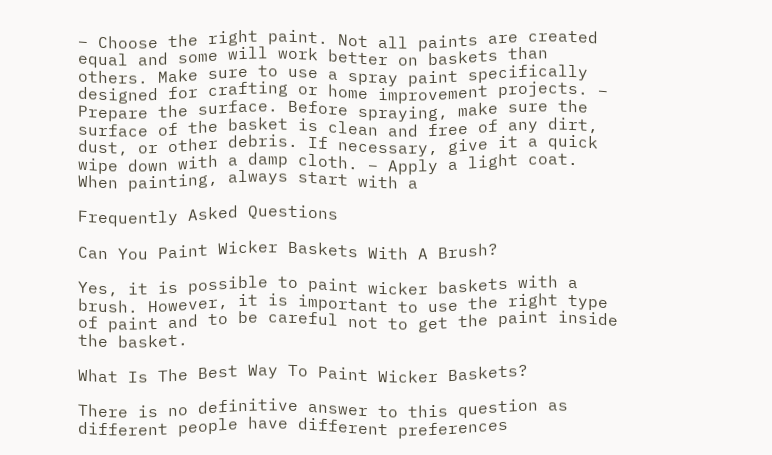– Choose the right paint. Not all paints are created equal and some will work better on baskets than others. Make sure to use a spray paint specifically designed for crafting or home improvement projects. – Prepare the surface. Before spraying, make sure the surface of the basket is clean and free of any dirt, dust, or other debris. If necessary, give it a quick wipe down with a damp cloth. – Apply a light coat. When painting, always start with a

Frequently Asked Questions

Can You Paint Wicker Baskets With A Brush?

Yes, it is possible to paint wicker baskets with a brush. However, it is important to use the right type of paint and to be careful not to get the paint inside the basket.

What Is The Best Way To Paint Wicker Baskets?

There is no definitive answer to this question as different people have different preferences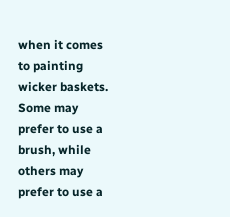when it comes to painting wicker baskets. Some may prefer to use a brush, while others may prefer to use a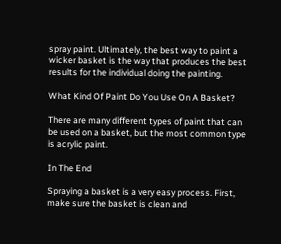spray paint. Ultimately, the best way to paint a wicker basket is the way that produces the best results for the individual doing the painting.

What Kind Of Paint Do You Use On A Basket?

There are many different types of paint that can be used on a basket, but the most common type is acrylic paint.

In The End

Spraying a basket is a very easy process. First, make sure the basket is clean and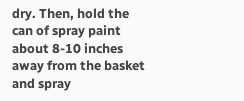dry. Then, hold the can of spray paint about 8-10 inches away from the basket and spray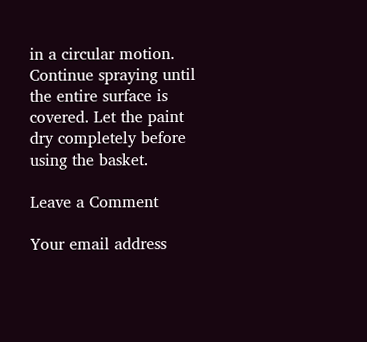in a circular motion. Continue spraying until the entire surface is covered. Let the paint dry completely before using the basket.

Leave a Comment

Your email address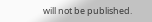will not be published.